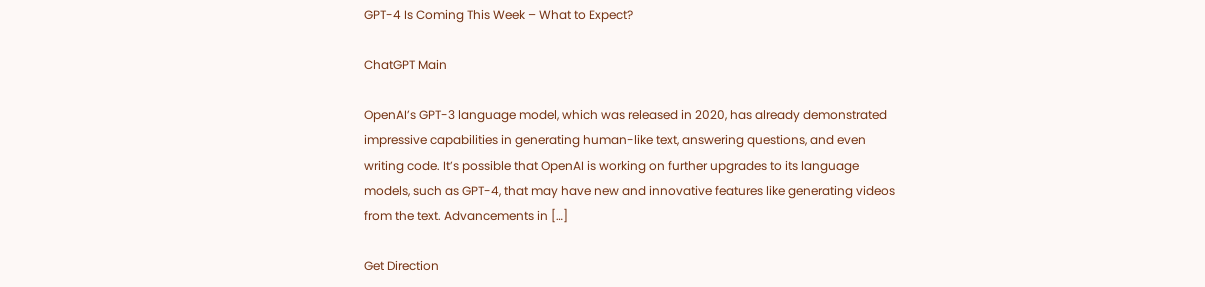GPT-4 Is Coming This Week – What to Expect?

ChatGPT Main

OpenAI’s GPT-3 language model, which was released in 2020, has already demonstrated impressive capabilities in generating human-like text, answering questions, and even writing code. It’s possible that OpenAI is working on further upgrades to its language models, such as GPT-4, that may have new and innovative features like generating videos from the text. Advancements in […]

Get Direction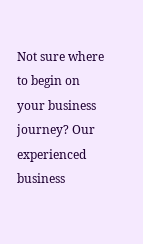Not sure where to begin on your business journey? Our experienced business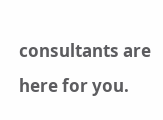consultants are here for you.